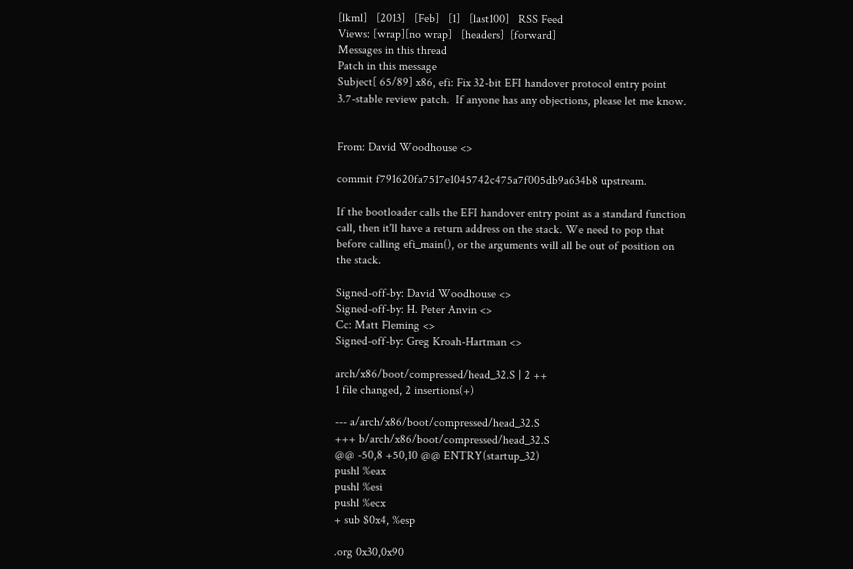[lkml]   [2013]   [Feb]   [1]   [last100]   RSS Feed
Views: [wrap][no wrap]   [headers]  [forward]
Messages in this thread
Patch in this message
Subject[ 65/89] x86, efi: Fix 32-bit EFI handover protocol entry point
3.7-stable review patch.  If anyone has any objections, please let me know.


From: David Woodhouse <>

commit f791620fa7517e1045742c475a7f005db9a634b8 upstream.

If the bootloader calls the EFI handover entry point as a standard function
call, then it'll have a return address on the stack. We need to pop that
before calling efi_main(), or the arguments will all be out of position on
the stack.

Signed-off-by: David Woodhouse <>
Signed-off-by: H. Peter Anvin <>
Cc: Matt Fleming <>
Signed-off-by: Greg Kroah-Hartman <>

arch/x86/boot/compressed/head_32.S | 2 ++
1 file changed, 2 insertions(+)

--- a/arch/x86/boot/compressed/head_32.S
+++ b/arch/x86/boot/compressed/head_32.S
@@ -50,8 +50,10 @@ ENTRY(startup_32)
pushl %eax
pushl %esi
pushl %ecx
+ sub $0x4, %esp

.org 0x30,0x90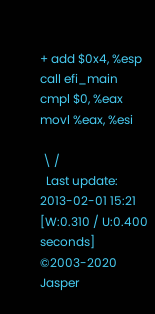+ add $0x4, %esp
call efi_main
cmpl $0, %eax
movl %eax, %esi

 \ /
  Last update: 2013-02-01 15:21    [W:0.310 / U:0.400 seconds]
©2003-2020 Jasper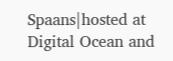Spaans|hosted at Digital Ocean and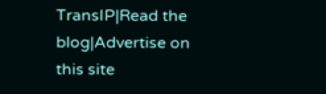TransIP|Read the blog|Advertise on this site